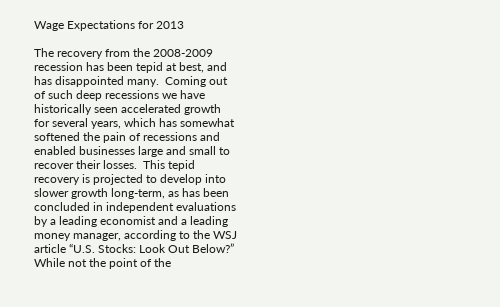Wage Expectations for 2013

The recovery from the 2008-2009 recession has been tepid at best, and has disappointed many.  Coming out of such deep recessions we have historically seen accelerated growth for several years, which has somewhat softened the pain of recessions and enabled businesses large and small to recover their losses.  This tepid recovery is projected to develop into slower growth long-term, as has been concluded in independent evaluations by a leading economist and a leading money manager, according to the WSJ article “U.S. Stocks: Look Out Below?”  While not the point of the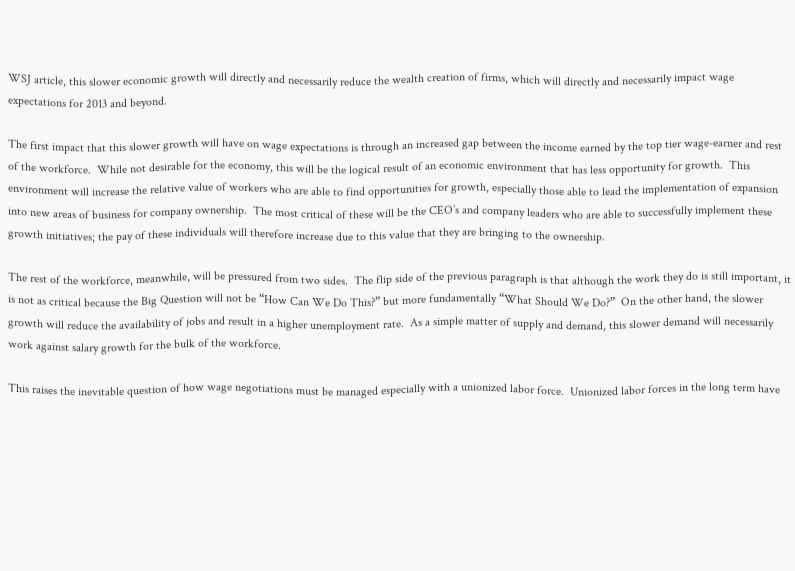WSJ article, this slower economic growth will directly and necessarily reduce the wealth creation of firms, which will directly and necessarily impact wage expectations for 2013 and beyond.

The first impact that this slower growth will have on wage expectations is through an increased gap between the income earned by the top tier wage-earner and rest of the workforce.  While not desirable for the economy, this will be the logical result of an economic environment that has less opportunity for growth.  This environment will increase the relative value of workers who are able to find opportunities for growth, especially those able to lead the implementation of expansion into new areas of business for company ownership.  The most critical of these will be the CEO’s and company leaders who are able to successfully implement these growth initiatives; the pay of these individuals will therefore increase due to this value that they are bringing to the ownership.

The rest of the workforce, meanwhile, will be pressured from two sides.  The flip side of the previous paragraph is that although the work they do is still important, it is not as critical because the Big Question will not be “How Can We Do This?” but more fundamentally “What Should We Do?”  On the other hand, the slower growth will reduce the availability of jobs and result in a higher unemployment rate.  As a simple matter of supply and demand, this slower demand will necessarily work against salary growth for the bulk of the workforce.

This raises the inevitable question of how wage negotiations must be managed especially with a unionized labor force.  Unionized labor forces in the long term have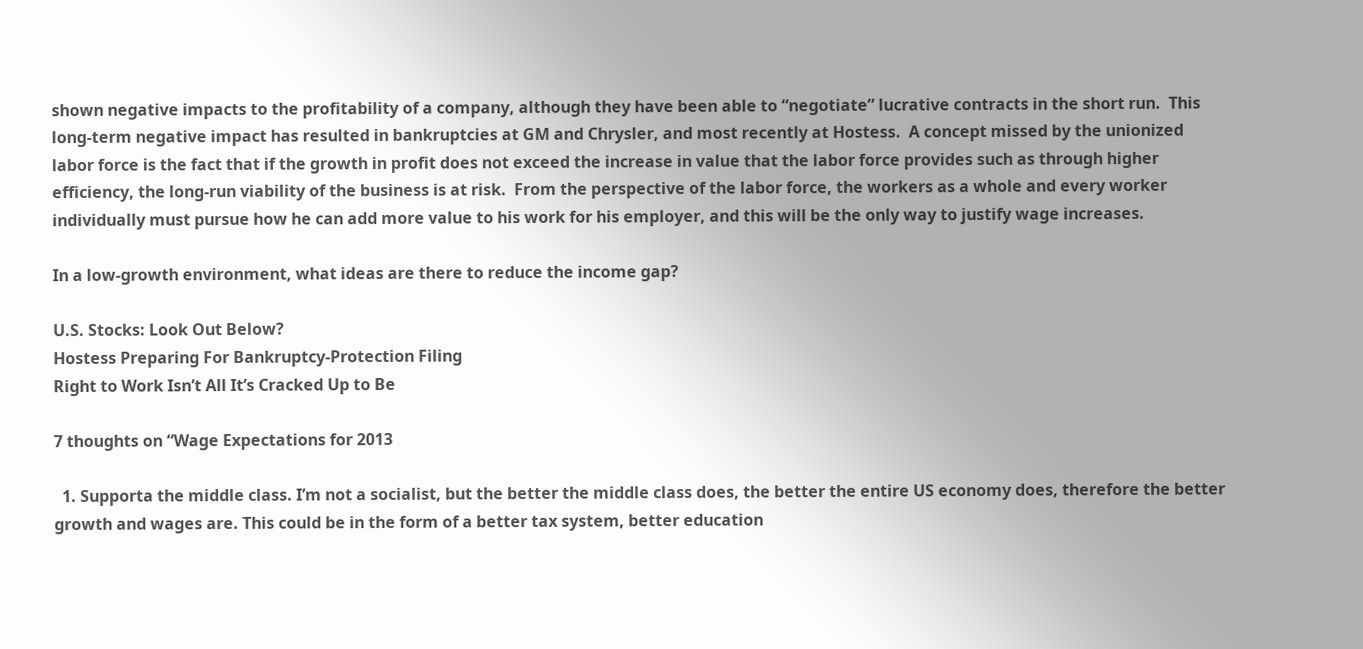shown negative impacts to the profitability of a company, although they have been able to “negotiate” lucrative contracts in the short run.  This long-term negative impact has resulted in bankruptcies at GM and Chrysler, and most recently at Hostess.  A concept missed by the unionized labor force is the fact that if the growth in profit does not exceed the increase in value that the labor force provides such as through higher efficiency, the long-run viability of the business is at risk.  From the perspective of the labor force, the workers as a whole and every worker individually must pursue how he can add more value to his work for his employer, and this will be the only way to justify wage increases.

In a low-growth environment, what ideas are there to reduce the income gap?

U.S. Stocks: Look Out Below?
Hostess Preparing For Bankruptcy-Protection Filing
Right to Work Isn’t All It’s Cracked Up to Be

7 thoughts on “Wage Expectations for 2013

  1. Supporta the middle class. I’m not a socialist, but the better the middle class does, the better the entire US economy does, therefore the better growth and wages are. This could be in the form of a better tax system, better education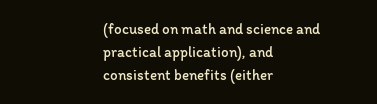(focused on math and science and practical application), and consistent benefits (either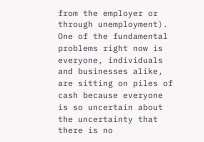from the employer or through unemployment). One of the fundamental problems right now is everyone, individuals and businesses alike, are sitting on piles of cash because everyone is so uncertain about the uncertainty that there is no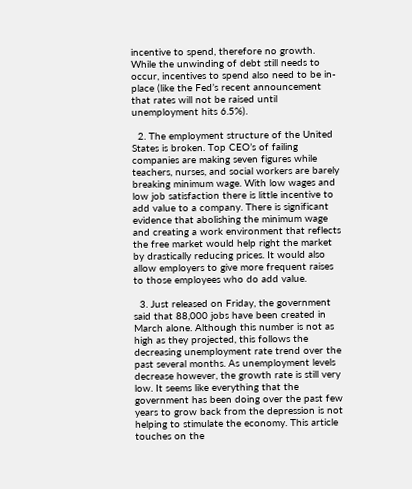incentive to spend, therefore no growth. While the unwinding of debt still needs to occur, incentives to spend also need to be in-place (like the Fed’s recent announcement that rates will not be raised until unemployment hits 6.5%).

  2. The employment structure of the United States is broken. Top CEO’s of failing companies are making seven figures while teachers, nurses, and social workers are barely breaking minimum wage. With low wages and low job satisfaction there is little incentive to add value to a company. There is significant evidence that abolishing the minimum wage and creating a work environment that reflects the free market would help right the market by drastically reducing prices. It would also allow employers to give more frequent raises to those employees who do add value.

  3. Just released on Friday, the government said that 88,000 jobs have been created in March alone. Although this number is not as high as they projected, this follows the decreasing unemployment rate trend over the past several months. As unemployment levels decrease however, the growth rate is still very low. It seems like everything that the government has been doing over the past few years to grow back from the depression is not helping to stimulate the economy. This article touches on the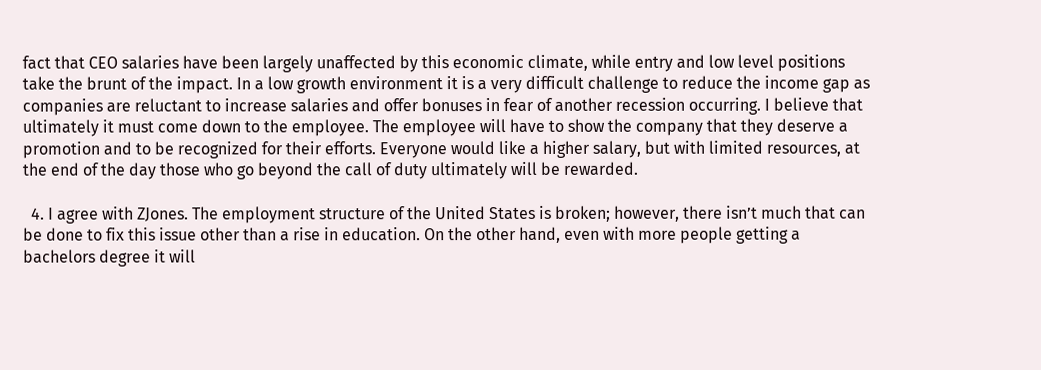fact that CEO salaries have been largely unaffected by this economic climate, while entry and low level positions take the brunt of the impact. In a low growth environment it is a very difficult challenge to reduce the income gap as companies are reluctant to increase salaries and offer bonuses in fear of another recession occurring. I believe that ultimately it must come down to the employee. The employee will have to show the company that they deserve a promotion and to be recognized for their efforts. Everyone would like a higher salary, but with limited resources, at the end of the day those who go beyond the call of duty ultimately will be rewarded.

  4. I agree with ZJones. The employment structure of the United States is broken; however, there isn’t much that can be done to fix this issue other than a rise in education. On the other hand, even with more people getting a bachelors degree it will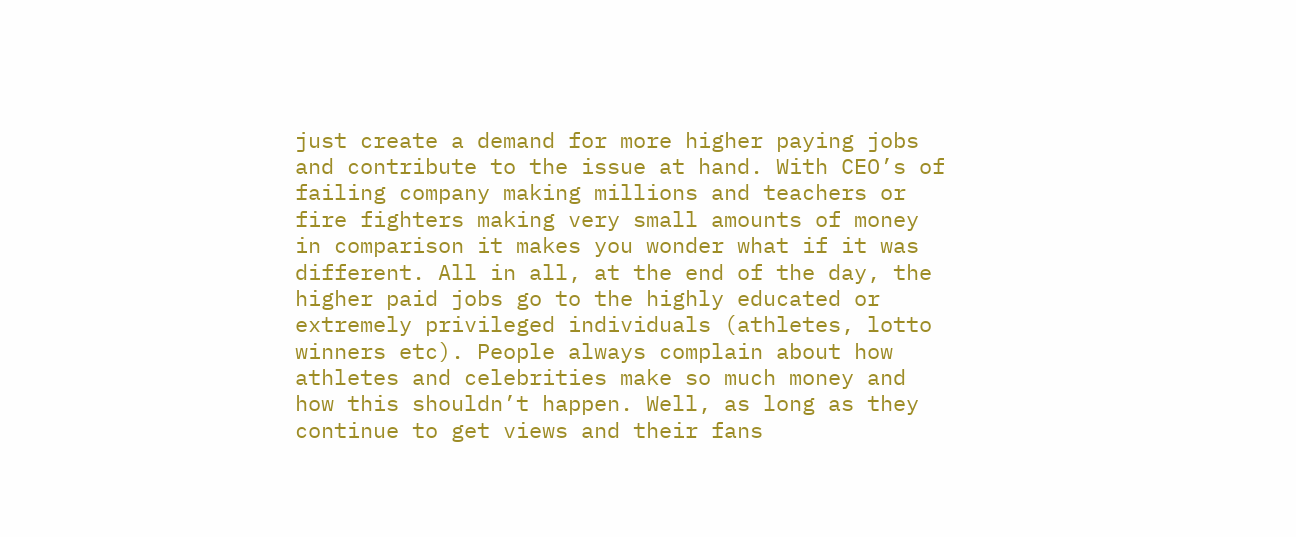just create a demand for more higher paying jobs and contribute to the issue at hand. With CEO’s of failing company making millions and teachers or fire fighters making very small amounts of money in comparison it makes you wonder what if it was different. All in all, at the end of the day, the higher paid jobs go to the highly educated or extremely privileged individuals (athletes, lotto winners etc). People always complain about how athletes and celebrities make so much money and how this shouldn’t happen. Well, as long as they continue to get views and their fans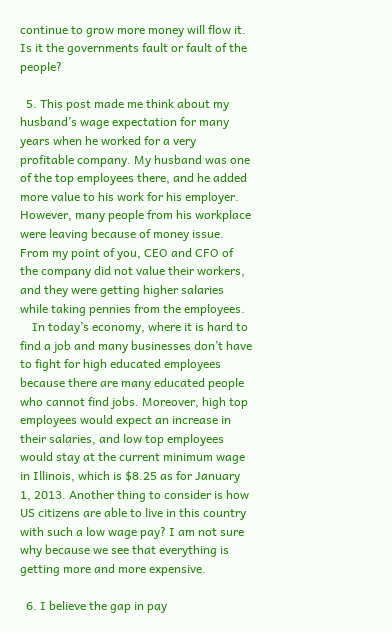continue to grow more money will flow it. Is it the governments fault or fault of the people?

  5. This post made me think about my husband’s wage expectation for many years when he worked for a very profitable company. My husband was one of the top employees there, and he added more value to his work for his employer. However, many people from his workplace were leaving because of money issue. From my point of you, CEO and CFO of the company did not value their workers, and they were getting higher salaries while taking pennies from the employees.
    In today’s economy, where it is hard to find a job and many businesses don’t have to fight for high educated employees because there are many educated people who cannot find jobs. Moreover, high top employees would expect an increase in their salaries, and low top employees would stay at the current minimum wage in Illinois, which is $8.25 as for January 1, 2013. Another thing to consider is how US citizens are able to live in this country with such a low wage pay? I am not sure why because we see that everything is getting more and more expensive.

  6. I believe the gap in pay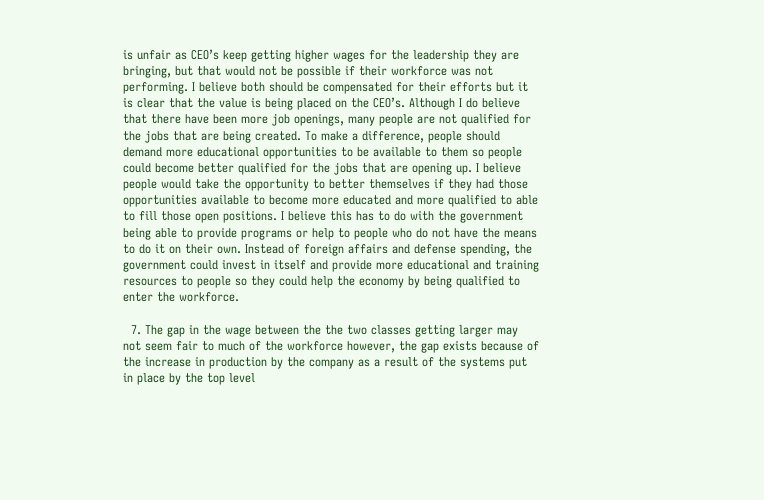is unfair as CEO’s keep getting higher wages for the leadership they are bringing, but that would not be possible if their workforce was not performing. I believe both should be compensated for their efforts but it is clear that the value is being placed on the CEO’s. Although I do believe that there have been more job openings, many people are not qualified for the jobs that are being created. To make a difference, people should demand more educational opportunities to be available to them so people could become better qualified for the jobs that are opening up. I believe people would take the opportunity to better themselves if they had those opportunities available to become more educated and more qualified to able to fill those open positions. I believe this has to do with the government being able to provide programs or help to people who do not have the means to do it on their own. Instead of foreign affairs and defense spending, the government could invest in itself and provide more educational and training resources to people so they could help the economy by being qualified to enter the workforce.

  7. The gap in the wage between the the two classes getting larger may not seem fair to much of the workforce however, the gap exists because of the increase in production by the company as a result of the systems put in place by the top level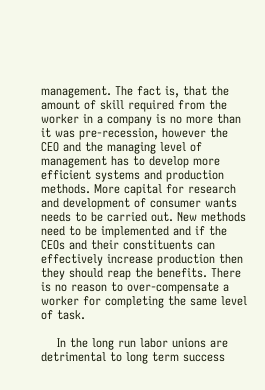management. The fact is, that the amount of skill required from the worker in a company is no more than it was pre-recession, however the CEO and the managing level of management has to develop more efficient systems and production methods. More capital for research and development of consumer wants needs to be carried out. New methods need to be implemented and if the CEOs and their constituents can effectively increase production then they should reap the benefits. There is no reason to over-compensate a worker for completing the same level of task.

    In the long run labor unions are detrimental to long term success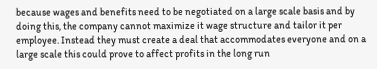because wages and benefits need to be negotiated on a large scale basis and by doing this, the company cannot maximize it wage structure and tailor it per employee. Instead they must create a deal that accommodates everyone and on a large scale this could prove to affect profits in the long run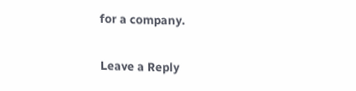for a company.

Leave a Reply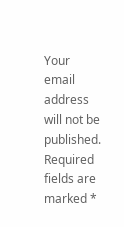Your email address will not be published. Required fields are marked *